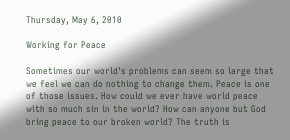Thursday, May 6, 2010

Working for Peace

Sometimes our world's problems can seem so large that we feel we can do nothing to change them. Peace is one of those issues. How could we ever have world peace with so much sin in the world? How can anyone but God bring peace to our broken world? The truth is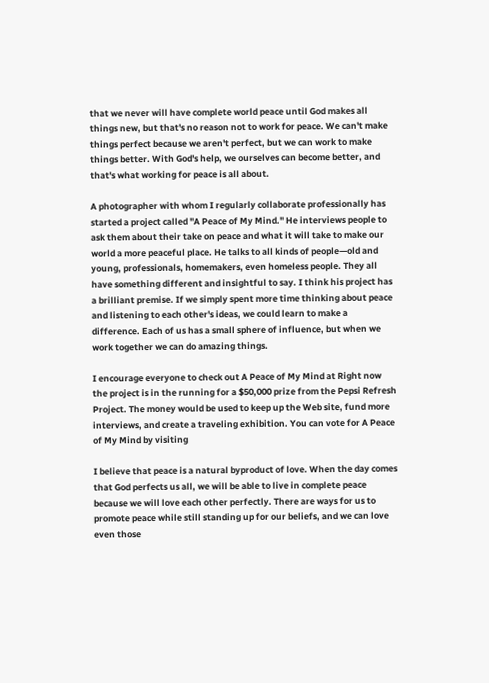that we never will have complete world peace until God makes all things new, but that's no reason not to work for peace. We can't make things perfect because we aren't perfect, but we can work to make things better. With God's help, we ourselves can become better, and that's what working for peace is all about.

A photographer with whom I regularly collaborate professionally has started a project called "A Peace of My Mind." He interviews people to ask them about their take on peace and what it will take to make our world a more peaceful place. He talks to all kinds of people—old and young, professionals, homemakers, even homeless people. They all have something different and insightful to say. I think his project has a brilliant premise. If we simply spent more time thinking about peace and listening to each other's ideas, we could learn to make a difference. Each of us has a small sphere of influence, but when we work together we can do amazing things.

I encourage everyone to check out A Peace of My Mind at Right now the project is in the running for a $50,000 prize from the Pepsi Refresh Project. The money would be used to keep up the Web site, fund more interviews, and create a traveling exhibition. You can vote for A Peace of My Mind by visiting

I believe that peace is a natural byproduct of love. When the day comes that God perfects us all, we will be able to live in complete peace because we will love each other perfectly. There are ways for us to promote peace while still standing up for our beliefs, and we can love even those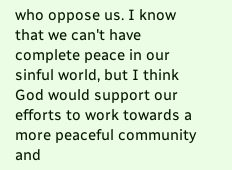who oppose us. I know that we can't have complete peace in our sinful world, but I think God would support our efforts to work towards a more peaceful community and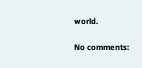world.

No comments: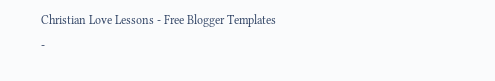Christian Love Lessons - Free Blogger Templates -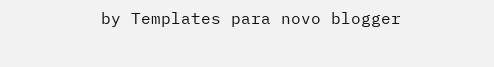by Templates para novo blogger